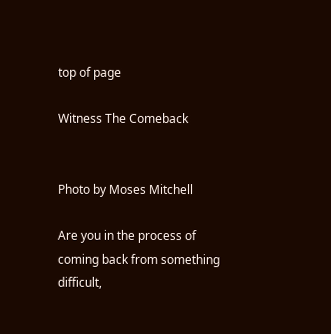top of page

Witness The Comeback


Photo by Moses Mitchell

Are you in the process of coming back from something difficult,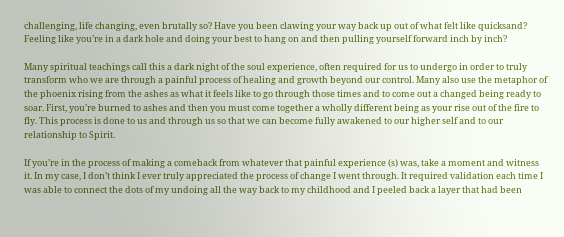challenging, life changing, even brutally so? Have you been clawing your way back up out of what felt like quicksand? Feeling like you’re in a dark hole and doing your best to hang on and then pulling yourself forward inch by inch?

Many spiritual teachings call this a dark night of the soul experience, often required for us to undergo in order to truly transform who we are through a painful process of healing and growth beyond our control. Many also use the metaphor of the phoenix rising from the ashes as what it feels like to go through those times and to come out a changed being ready to soar. First, you’re burned to ashes and then you must come together a wholly different being as your rise out of the fire to fly. This process is done to us and through us so that we can become fully awakened to our higher self and to our relationship to Spirit.

If you’re in the process of making a comeback from whatever that painful experience (s) was, take a moment and witness it. In my case, I don’t think I ever truly appreciated the process of change I went through. It required validation each time I was able to connect the dots of my undoing all the way back to my childhood and I peeled back a layer that had been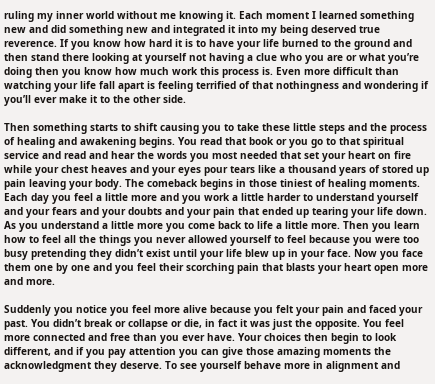ruling my inner world without me knowing it. Each moment I learned something new and did something new and integrated it into my being deserved true reverence. If you know how hard it is to have your life burned to the ground and then stand there looking at yourself not having a clue who you are or what you’re doing then you know how much work this process is. Even more difficult than watching your life fall apart is feeling terrified of that nothingness and wondering if you’ll ever make it to the other side.

Then something starts to shift causing you to take these little steps and the process of healing and awakening begins. You read that book or you go to that spiritual service and read and hear the words you most needed that set your heart on fire while your chest heaves and your eyes pour tears like a thousand years of stored up pain leaving your body. The comeback begins in those tiniest of healing moments. Each day you feel a little more and you work a little harder to understand yourself and your fears and your doubts and your pain that ended up tearing your life down. As you understand a little more you come back to life a little more. Then you learn how to feel all the things you never allowed yourself to feel because you were too busy pretending they didn’t exist until your life blew up in your face. Now you face them one by one and you feel their scorching pain that blasts your heart open more and more.

Suddenly you notice you feel more alive because you felt your pain and faced your past. You didn’t break or collapse or die, in fact it was just the opposite. You feel more connected and free than you ever have. Your choices then begin to look different, and if you pay attention you can give those amazing moments the acknowledgment they deserve. To see yourself behave more in alignment and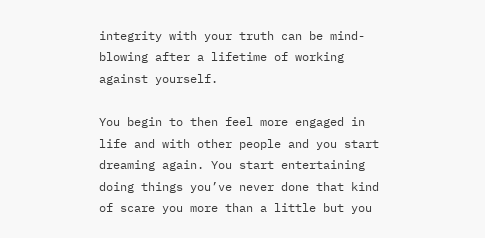integrity with your truth can be mind-blowing after a lifetime of working against yourself.

You begin to then feel more engaged in life and with other people and you start dreaming again. You start entertaining doing things you’ve never done that kind of scare you more than a little but you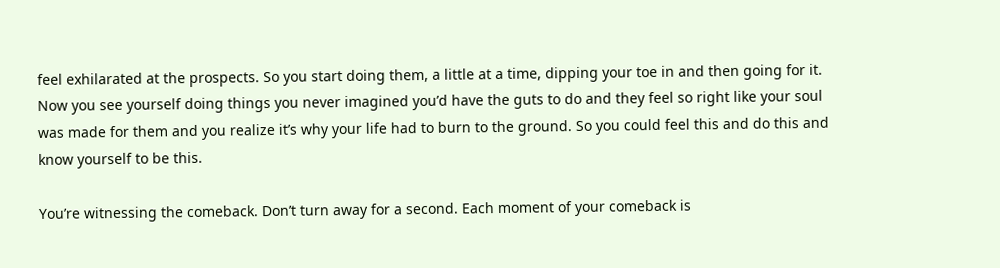feel exhilarated at the prospects. So you start doing them, a little at a time, dipping your toe in and then going for it. Now you see yourself doing things you never imagined you’d have the guts to do and they feel so right like your soul was made for them and you realize it’s why your life had to burn to the ground. So you could feel this and do this and know yourself to be this.

You’re witnessing the comeback. Don’t turn away for a second. Each moment of your comeback is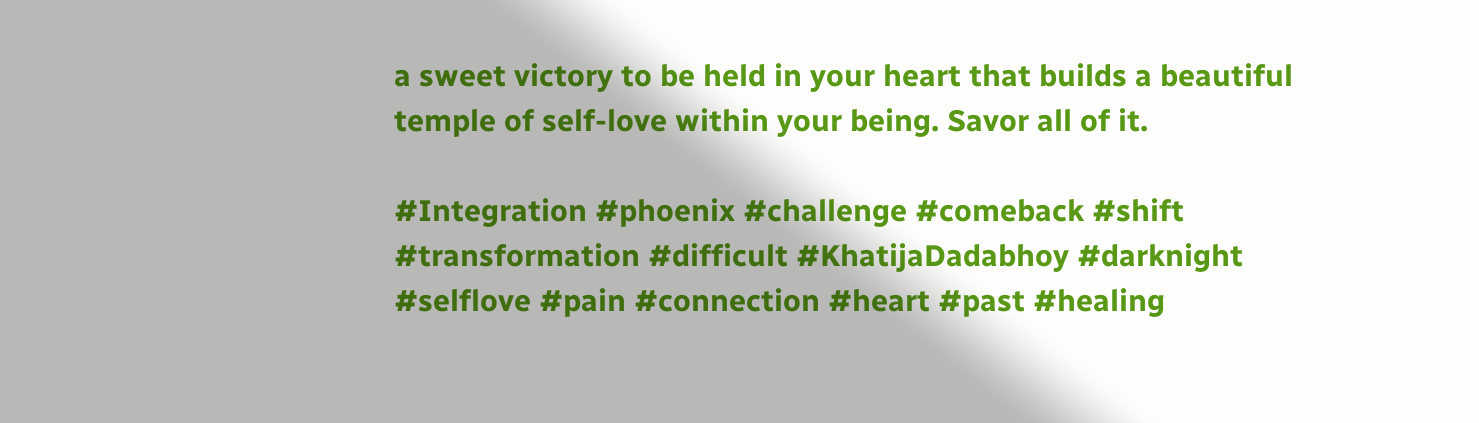a sweet victory to be held in your heart that builds a beautiful temple of self-love within your being. Savor all of it.

#Integration #phoenix #challenge #comeback #shift #transformation #difficult #KhatijaDadabhoy #darknight #selflove #pain #connection #heart #past #healing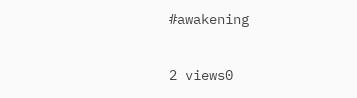#awakening

2 views0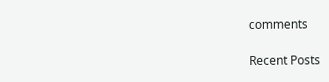comments

Recent Posts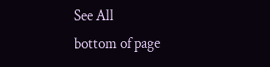See All
bottom of page